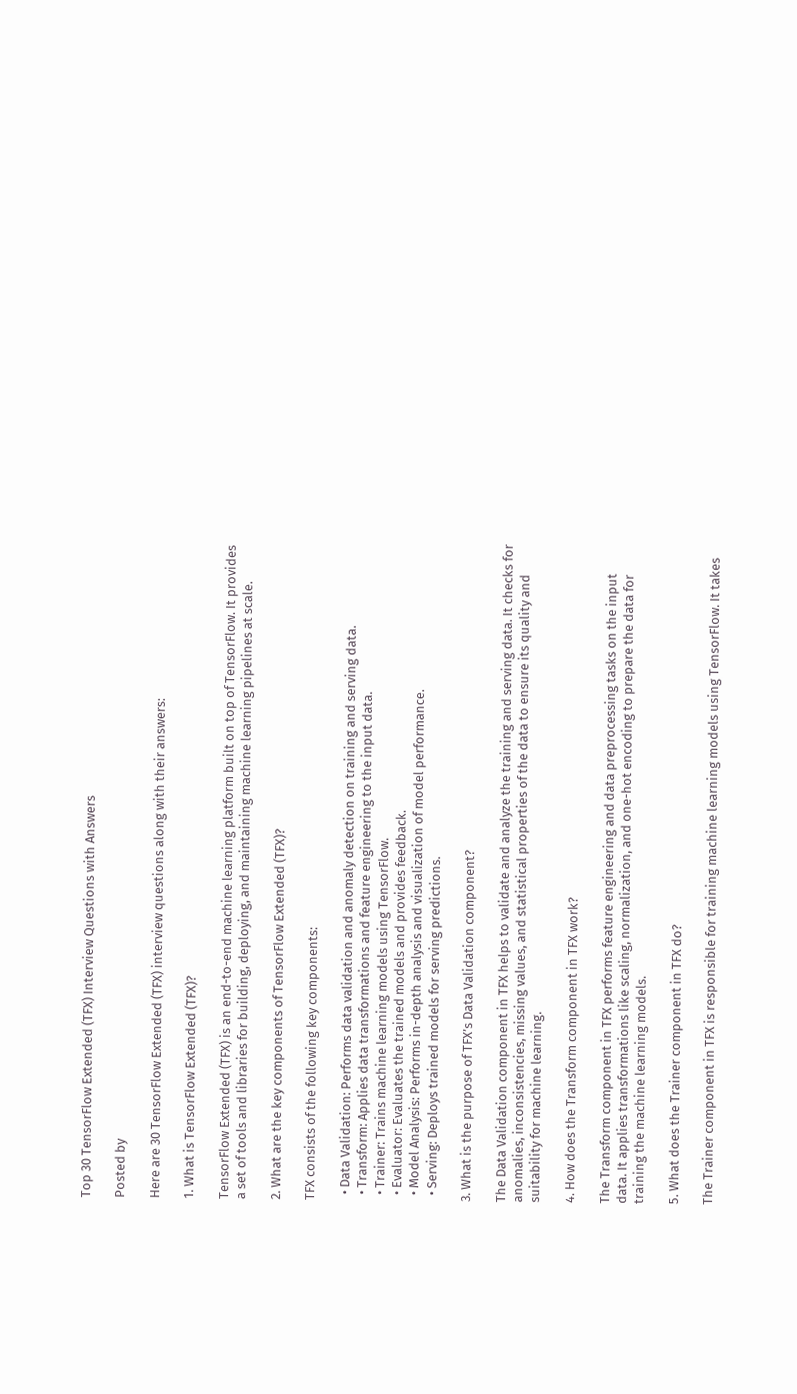Top 30 TensorFlow Extended (TFX) Interview Questions with Answers

Posted by

Here are 30 TensorFlow Extended (TFX) interview questions along with their answers:

1. What is TensorFlow Extended (TFX)?

TensorFlow Extended (TFX) is an end-to-end machine learning platform built on top of TensorFlow. It provides a set of tools and libraries for building, deploying, and maintaining machine learning pipelines at scale.

2. What are the key components of TensorFlow Extended (TFX)?

TFX consists of the following key components:

  • Data Validation: Performs data validation and anomaly detection on training and serving data.
  • Transform: Applies data transformations and feature engineering to the input data.
  • Trainer: Trains machine learning models using TensorFlow.
  • Evaluator: Evaluates the trained models and provides feedback.
  • Model Analysis: Performs in-depth analysis and visualization of model performance.
  • Serving: Deploys trained models for serving predictions.

3. What is the purpose of TFX’s Data Validation component?

The Data Validation component in TFX helps to validate and analyze the training and serving data. It checks for anomalies, inconsistencies, missing values, and statistical properties of the data to ensure its quality and suitability for machine learning.

4. How does the Transform component in TFX work?

The Transform component in TFX performs feature engineering and data preprocessing tasks on the input data. It applies transformations like scaling, normalization, and one-hot encoding to prepare the data for training the machine learning models.

5. What does the Trainer component in TFX do?

The Trainer component in TFX is responsible for training machine learning models using TensorFlow. It takes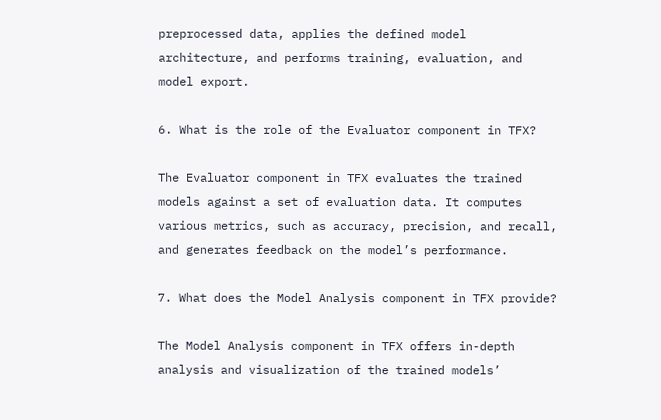preprocessed data, applies the defined model architecture, and performs training, evaluation, and model export.

6. What is the role of the Evaluator component in TFX?

The Evaluator component in TFX evaluates the trained models against a set of evaluation data. It computes various metrics, such as accuracy, precision, and recall, and generates feedback on the model’s performance.

7. What does the Model Analysis component in TFX provide?

The Model Analysis component in TFX offers in-depth analysis and visualization of the trained models’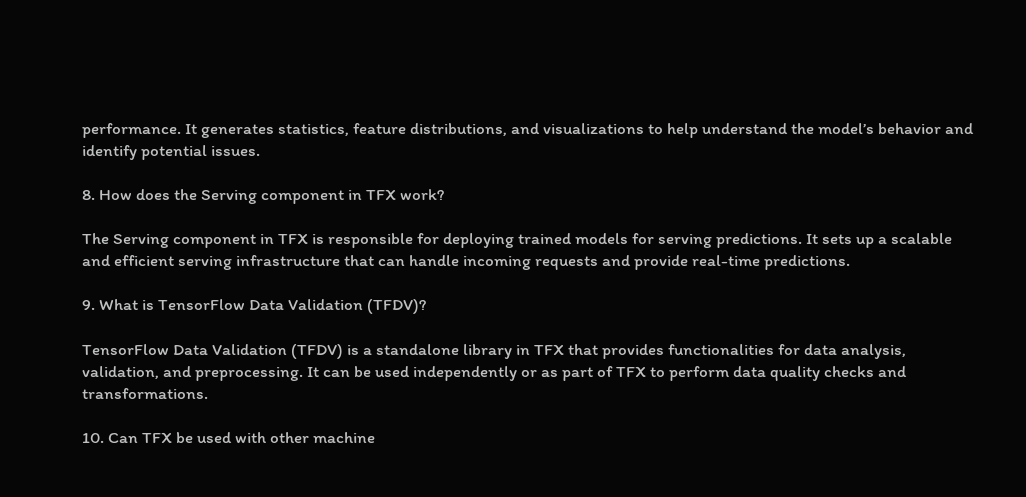performance. It generates statistics, feature distributions, and visualizations to help understand the model’s behavior and identify potential issues.

8. How does the Serving component in TFX work?

The Serving component in TFX is responsible for deploying trained models for serving predictions. It sets up a scalable and efficient serving infrastructure that can handle incoming requests and provide real-time predictions.

9. What is TensorFlow Data Validation (TFDV)?

TensorFlow Data Validation (TFDV) is a standalone library in TFX that provides functionalities for data analysis, validation, and preprocessing. It can be used independently or as part of TFX to perform data quality checks and transformations.

10. Can TFX be used with other machine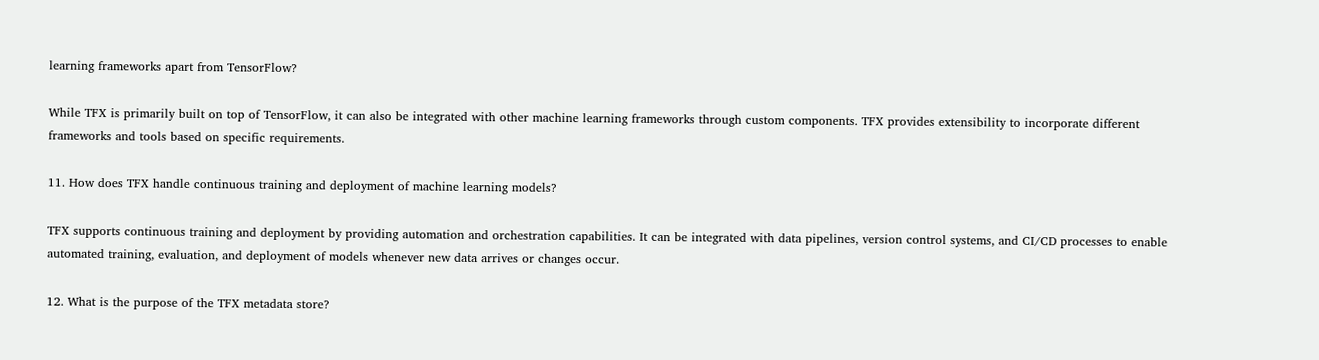learning frameworks apart from TensorFlow?

While TFX is primarily built on top of TensorFlow, it can also be integrated with other machine learning frameworks through custom components. TFX provides extensibility to incorporate different frameworks and tools based on specific requirements.

11. How does TFX handle continuous training and deployment of machine learning models?

TFX supports continuous training and deployment by providing automation and orchestration capabilities. It can be integrated with data pipelines, version control systems, and CI/CD processes to enable automated training, evaluation, and deployment of models whenever new data arrives or changes occur.

12. What is the purpose of the TFX metadata store?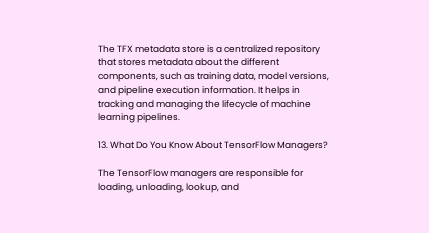The TFX metadata store is a centralized repository that stores metadata about the different components, such as training data, model versions, and pipeline execution information. It helps in tracking and managing the lifecycle of machine learning pipelines.

13. What Do You Know About TensorFlow Managers?

The TensorFlow managers are responsible for loading, unloading, lookup, and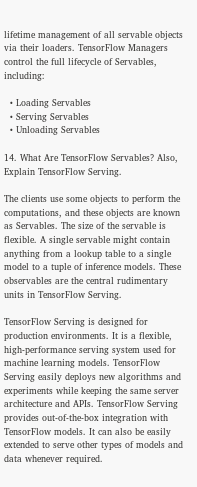lifetime management of all servable objects via their loaders. TensorFlow Managers control the full lifecycle of Servables, including:

  • Loading Servables
  • Serving Servables
  • Unloading Servables

14. What Are TensorFlow Servables? Also, Explain TensorFlow Serving.

The clients use some objects to perform the computations, and these objects are known as Servables. The size of the servable is flexible. A single servable might contain anything from a lookup table to a single model to a tuple of inference models. These observables are the central rudimentary units in TensorFlow Serving.

TensorFlow Serving is designed for production environments. It is a flexible, high-performance serving system used for machine learning models. TensorFlow Serving easily deploys new algorithms and experiments while keeping the same server architecture and APIs. TensorFlow Serving provides out-of-the-box integration with TensorFlow models. It can also be easily extended to serve other types of models and data whenever required.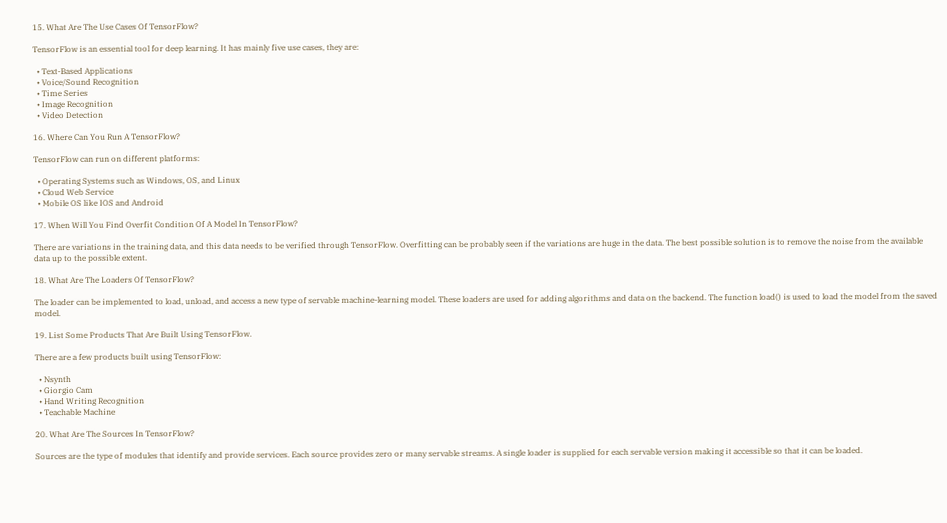15. What Are The Use Cases Of TensorFlow?

TensorFlow is an essential tool for deep learning. It has mainly five use cases, they are:

  • Text-Based Applications
  • Voice/Sound Recognition
  • Time Series
  • Image Recognition
  • Video Detection

16. Where Can You Run A TensorFlow?

TensorFlow can run on different platforms:

  • Operating Systems such as Windows, OS, and Linux
  • Cloud Web Service
  • Mobile OS like IOS and Android

17. When Will You Find Overfit Condition Of A Model In TensorFlow?

There are variations in the training data, and this data needs to be verified through TensorFlow. Overfitting can be probably seen if the variations are huge in the data. The best possible solution is to remove the noise from the available data up to the possible extent.

18. What Are The Loaders Of TensorFlow?

The loader can be implemented to load, unload, and access a new type of servable machine-learning model. These loaders are used for adding algorithms and data on the backend. The function load() is used to load the model from the saved model.

19. List Some Products That Are Built Using TensorFlow.

There are a few products built using TensorFlow:

  • Nsynth
  • Giorgio Cam
  • Hand Writing Recognition
  • Teachable Machine

20. What Are The Sources In TensorFlow?

Sources are the type of modules that identify and provide services. Each source provides zero or many servable streams. A single loader is supplied for each servable version making it accessible so that it can be loaded.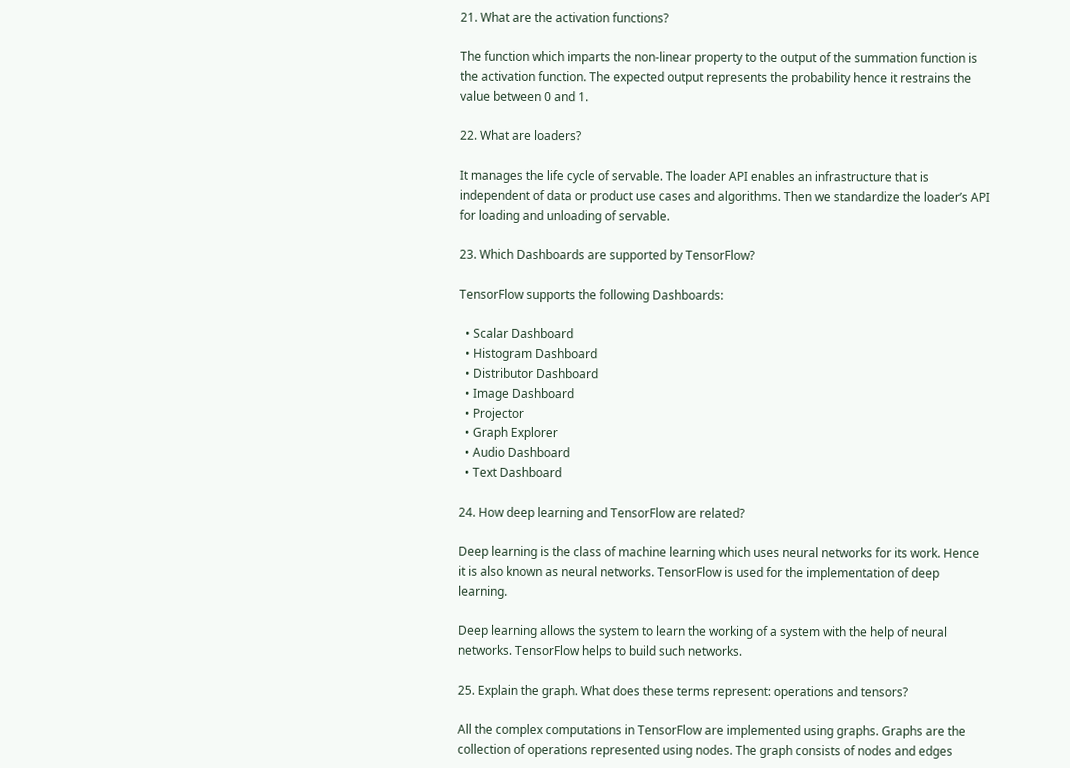21. What are the activation functions?

The function which imparts the non-linear property to the output of the summation function is the activation function. The expected output represents the probability hence it restrains the value between 0 and 1.

22. What are loaders?

It manages the life cycle of servable. The loader API enables an infrastructure that is independent of data or product use cases and algorithms. Then we standardize the loader’s API for loading and unloading of servable.

23. Which Dashboards are supported by TensorFlow?

TensorFlow supports the following Dashboards:

  • Scalar Dashboard
  • Histogram Dashboard
  • Distributor Dashboard
  • Image Dashboard
  • Projector
  • Graph Explorer
  • Audio Dashboard
  • Text Dashboard

24. How deep learning and TensorFlow are related?

Deep learning is the class of machine learning which uses neural networks for its work. Hence it is also known as neural networks. TensorFlow is used for the implementation of deep learning.

Deep learning allows the system to learn the working of a system with the help of neural networks. TensorFlow helps to build such networks.

25. Explain the graph. What does these terms represent: operations and tensors?

All the complex computations in TensorFlow are implemented using graphs. Graphs are the collection of operations represented using nodes. The graph consists of nodes and edges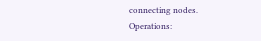connecting nodes.
Operations: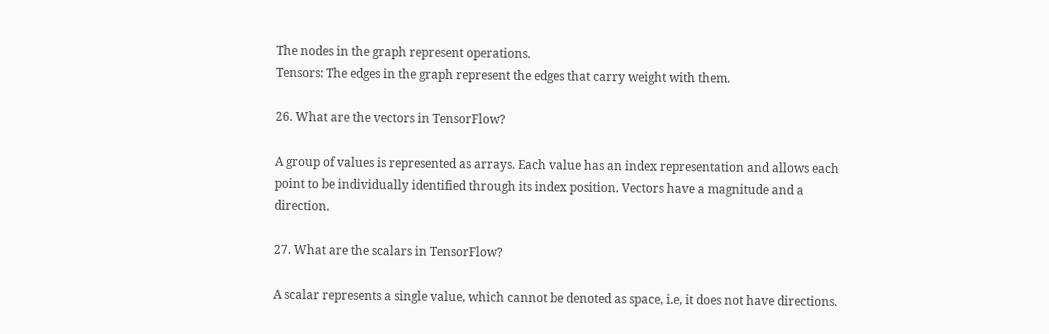The nodes in the graph represent operations.
Tensors: The edges in the graph represent the edges that carry weight with them.

26. What are the vectors in TensorFlow?

A group of values is represented as arrays. Each value has an index representation and allows each point to be individually identified through its index position. Vectors have a magnitude and a direction.

27. What are the scalars in TensorFlow?

A scalar represents a single value, which cannot be denoted as space, i.e, it does not have directions.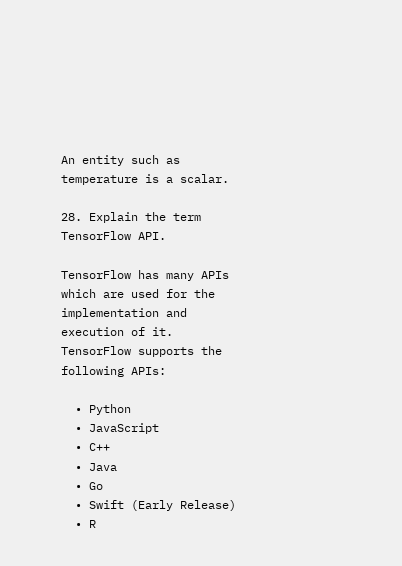An entity such as temperature is a scalar.

28. Explain the term TensorFlow API.

TensorFlow has many APIs which are used for the implementation and execution of it. TensorFlow supports the following APIs:

  • Python
  • JavaScript
  • C++
  • Java
  • Go
  • Swift (Early Release)
  • R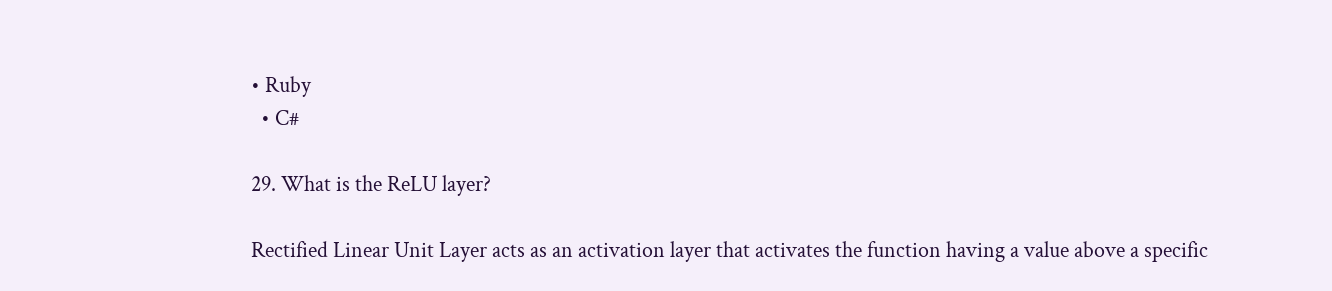• Ruby
  • C#

29. What is the ReLU layer?

Rectified Linear Unit Layer acts as an activation layer that activates the function having a value above a specific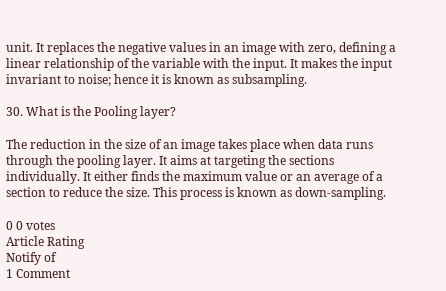unit. It replaces the negative values in an image with zero, defining a linear relationship of the variable with the input. It makes the input invariant to noise; hence it is known as subsampling.

30. What is the Pooling layer?

The reduction in the size of an image takes place when data runs through the pooling layer. It aims at targeting the sections individually. It either finds the maximum value or an average of a section to reduce the size. This process is known as down-sampling.

0 0 votes
Article Rating
Notify of
1 Comment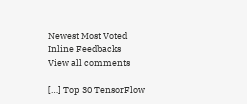Newest Most Voted
Inline Feedbacks
View all comments

[…] Top 30 TensorFlow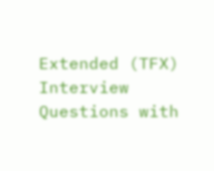Extended (TFX) Interview Questions with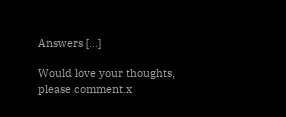Answers […]

Would love your thoughts, please comment.x